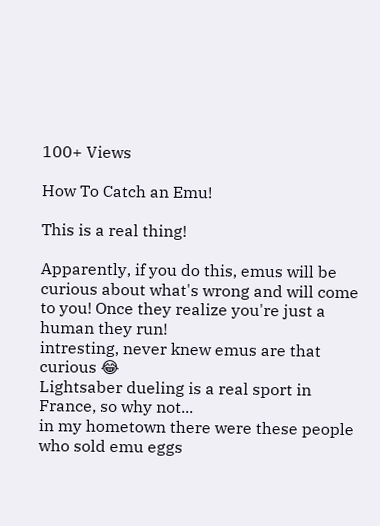100+ Views

How To Catch an Emu!

This is a real thing!

Apparently, if you do this, emus will be curious about what's wrong and will come to you! Once they realize you're just a human they run!
intresting, never knew emus are that curious 😂
Lightsaber dueling is a real sport in France, so why not...
in my hometown there were these people who sold emu eggs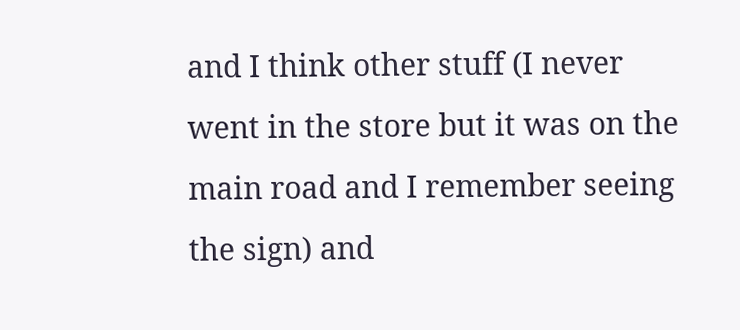and I think other stuff (I never went in the store but it was on the main road and I remember seeing the sign) and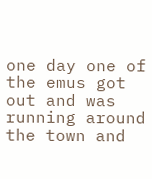one day one of the emus got out and was running around the town and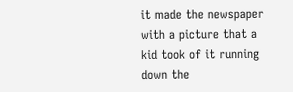it made the newspaper with a picture that a kid took of it running down the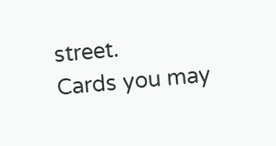street.
Cards you may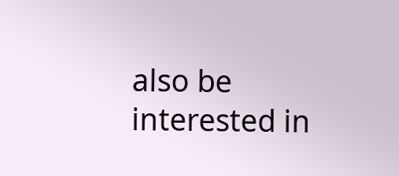also be interested in